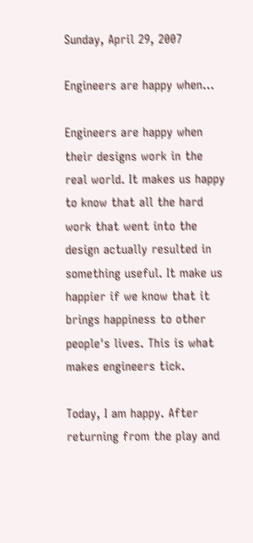Sunday, April 29, 2007

Engineers are happy when...

Engineers are happy when their designs work in the real world. It makes us happy to know that all the hard work that went into the design actually resulted in something useful. It make us happier if we know that it brings happiness to other people's lives. This is what makes engineers tick.

Today, I am happy. After returning from the play and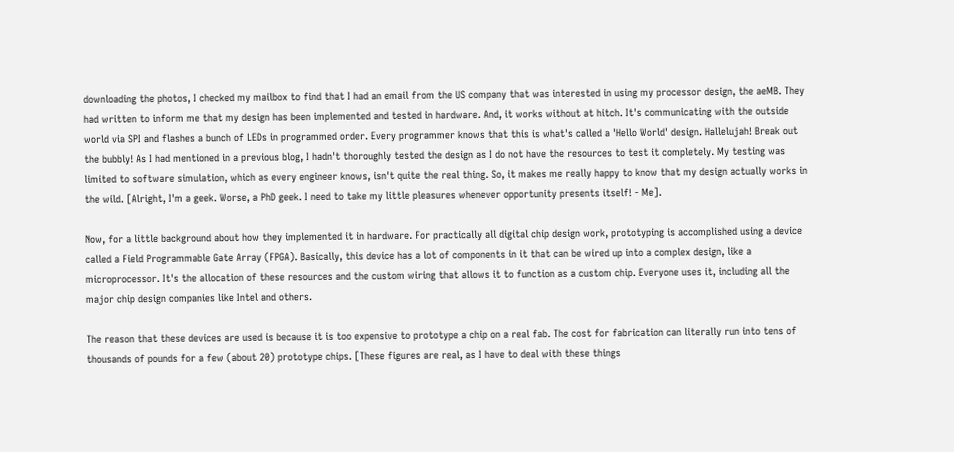downloading the photos, I checked my mailbox to find that I had an email from the US company that was interested in using my processor design, the aeMB. They had written to inform me that my design has been implemented and tested in hardware. And, it works without at hitch. It's communicating with the outside world via SPI and flashes a bunch of LEDs in programmed order. Every programmer knows that this is what's called a 'Hello World' design. Hallelujah! Break out the bubbly! As I had mentioned in a previous blog, I hadn't thoroughly tested the design as I do not have the resources to test it completely. My testing was limited to software simulation, which as every engineer knows, isn't quite the real thing. So, it makes me really happy to know that my design actually works in the wild. [Alright, I'm a geek. Worse, a PhD geek. I need to take my little pleasures whenever opportunity presents itself! - Me].

Now, for a little background about how they implemented it in hardware. For practically all digital chip design work, prototyping is accomplished using a device called a Field Programmable Gate Array (FPGA). Basically, this device has a lot of components in it that can be wired up into a complex design, like a microprocessor. It's the allocation of these resources and the custom wiring that allows it to function as a custom chip. Everyone uses it, including all the major chip design companies like Intel and others.

The reason that these devices are used is because it is too expensive to prototype a chip on a real fab. The cost for fabrication can literally run into tens of thousands of pounds for a few (about 20) prototype chips. [These figures are real, as I have to deal with these things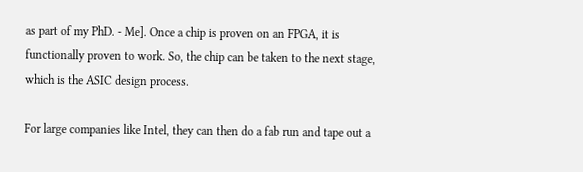as part of my PhD. - Me]. Once a chip is proven on an FPGA, it is functionally proven to work. So, the chip can be taken to the next stage, which is the ASIC design process.

For large companies like Intel, they can then do a fab run and tape out a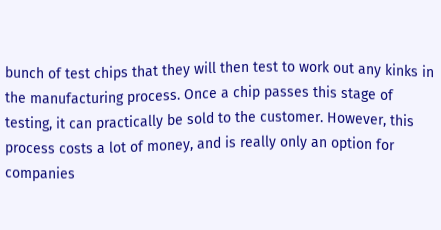bunch of test chips that they will then test to work out any kinks in the manufacturing process. Once a chip passes this stage of testing, it can practically be sold to the customer. However, this process costs a lot of money, and is really only an option for companies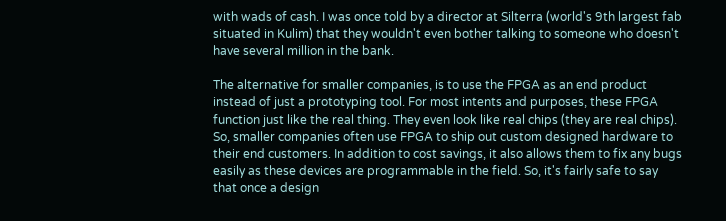with wads of cash. I was once told by a director at Silterra (world's 9th largest fab situated in Kulim) that they wouldn't even bother talking to someone who doesn't have several million in the bank.

The alternative for smaller companies, is to use the FPGA as an end product instead of just a prototyping tool. For most intents and purposes, these FPGA function just like the real thing. They even look like real chips (they are real chips). So, smaller companies often use FPGA to ship out custom designed hardware to their end customers. In addition to cost savings, it also allows them to fix any bugs easily as these devices are programmable in the field. So, it's fairly safe to say that once a design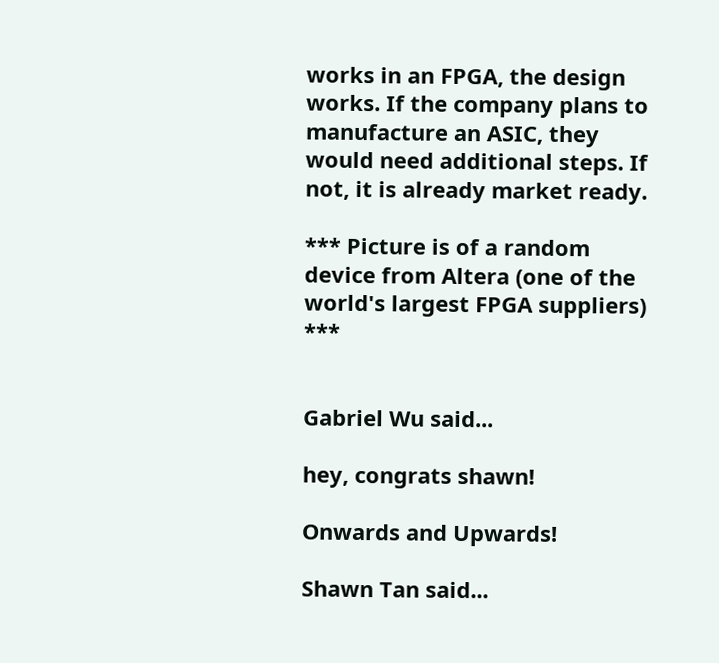works in an FPGA, the design works. If the company plans to manufacture an ASIC, they would need additional steps. If not, it is already market ready.

*** Picture is of a random device from Altera (one of the world's largest FPGA suppliers) ***


Gabriel Wu said...

hey, congrats shawn!

Onwards and Upwards!

Shawn Tan said...